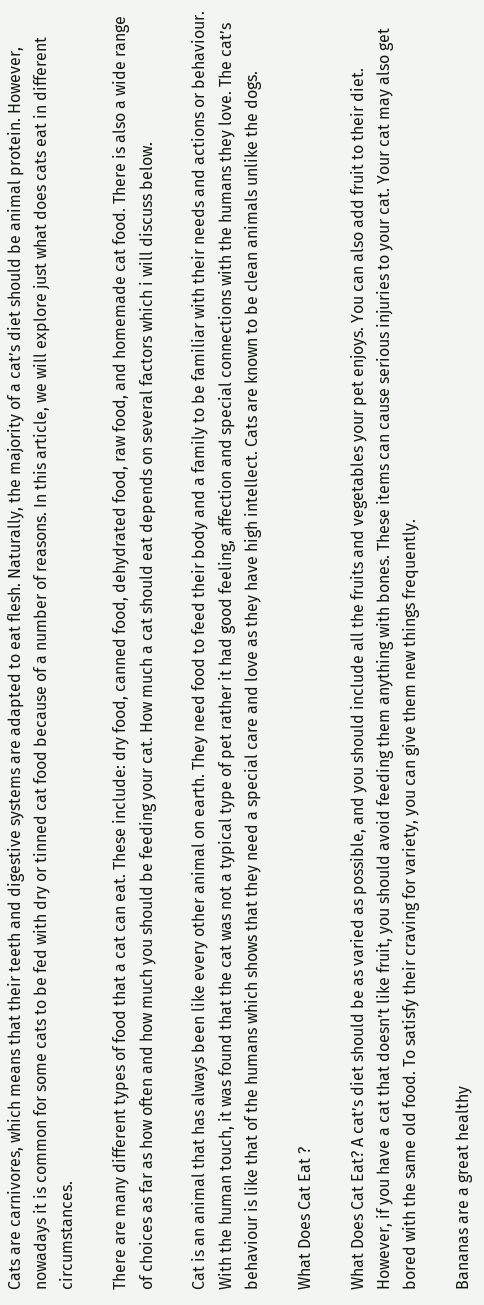Cats are carnivores, which means that their teeth and digestive systems are adapted to eat flesh. Naturally, the majority of a cat’s diet should be animal protein. However, nowadays it is common for some cats to be fed with dry or tinned cat food because of a number of reasons. In this article, we will explore just what does cats eat in different circumstances.

There are many different types of food that a cat can eat. These include: dry food, canned food, dehydrated food, raw food, and homemade cat food. There is also a wide range of choices as far as how often and how much you should be feeding your cat. How much a cat should eat depends on several factors which i will discuss below.

Cat is an animal that has always been like every other animal on earth. They need food to feed their body and a family to be familiar with their needs and actions or behaviour. With the human touch, it was found that the cat was not a typical type of pet rather it had good feeling, affection and special connections with the humans they love. The cat’s behaviour is like that of the humans which shows that they need a special care and love as they have high intellect. Cats are known to be clean animals unlike the dogs.

What Does Cat Eat ?

What Does Cat Eat? A cat’s diet should be as varied as possible, and you should include all the fruits and vegetables your pet enjoys. You can also add fruit to their diet. However, if you have a cat that doesn’t like fruit, you should avoid feeding them anything with bones. These items can cause serious injuries to your cat. Your cat may also get bored with the same old food. To satisfy their craving for variety, you can give them new things frequently.

Bananas are a great healthy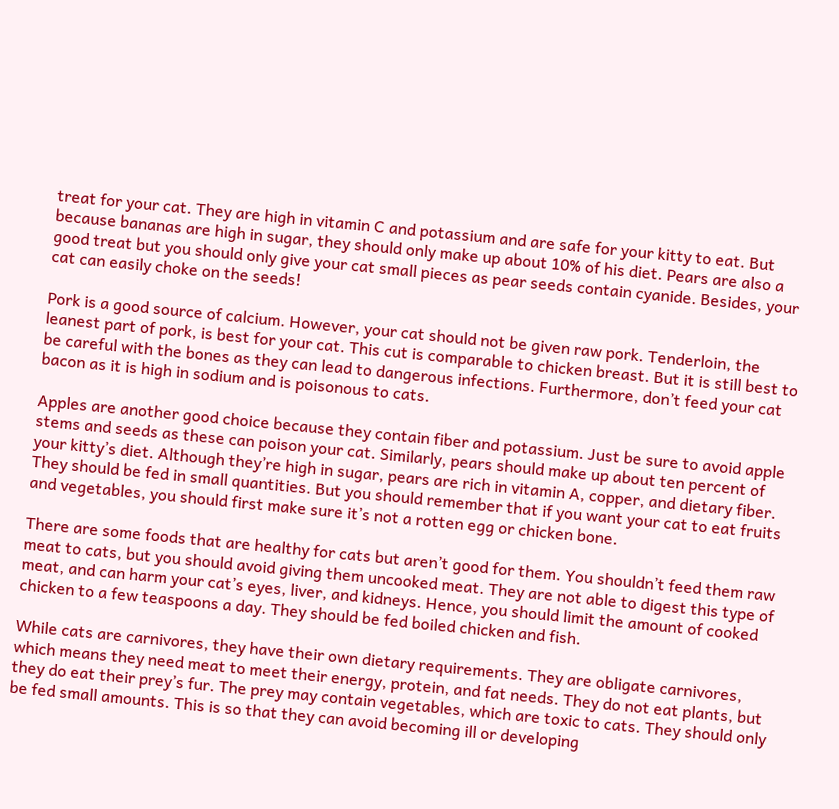treat for your cat. They are high in vitamin C and potassium and are safe for your kitty to eat. But because bananas are high in sugar, they should only make up about 10% of his diet. Pears are also a good treat but you should only give your cat small pieces as pear seeds contain cyanide. Besides, your cat can easily choke on the seeds!

Pork is a good source of calcium. However, your cat should not be given raw pork. Tenderloin, the leanest part of pork, is best for your cat. This cut is comparable to chicken breast. But it is still best to be careful with the bones as they can lead to dangerous infections. Furthermore, don’t feed your cat bacon as it is high in sodium and is poisonous to cats.

Apples are another good choice because they contain fiber and potassium. Just be sure to avoid apple stems and seeds as these can poison your cat. Similarly, pears should make up about ten percent of your kitty’s diet. Although they’re high in sugar, pears are rich in vitamin A, copper, and dietary fiber. They should be fed in small quantities. But you should remember that if you want your cat to eat fruits and vegetables, you should first make sure it’s not a rotten egg or chicken bone.

There are some foods that are healthy for cats but aren’t good for them. You shouldn’t feed them raw meat to cats, but you should avoid giving them uncooked meat. They are not able to digest this type of meat, and can harm your cat’s eyes, liver, and kidneys. Hence, you should limit the amount of cooked chicken to a few teaspoons a day. They should be fed boiled chicken and fish.

While cats are carnivores, they have their own dietary requirements. They are obligate carnivores, which means they need meat to meet their energy, protein, and fat needs. They do not eat plants, but they do eat their prey’s fur. The prey may contain vegetables, which are toxic to cats. They should only be fed small amounts. This is so that they can avoid becoming ill or developing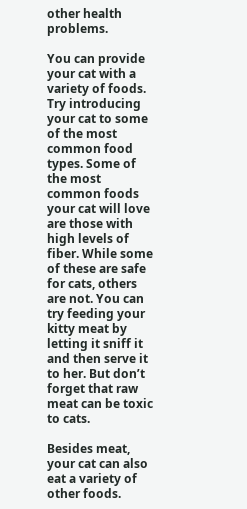other health problems.

You can provide your cat with a variety of foods. Try introducing your cat to some of the most common food types. Some of the most common foods your cat will love are those with high levels of fiber. While some of these are safe for cats, others are not. You can try feeding your kitty meat by letting it sniff it and then serve it to her. But don’t forget that raw meat can be toxic to cats.

Besides meat, your cat can also eat a variety of other foods.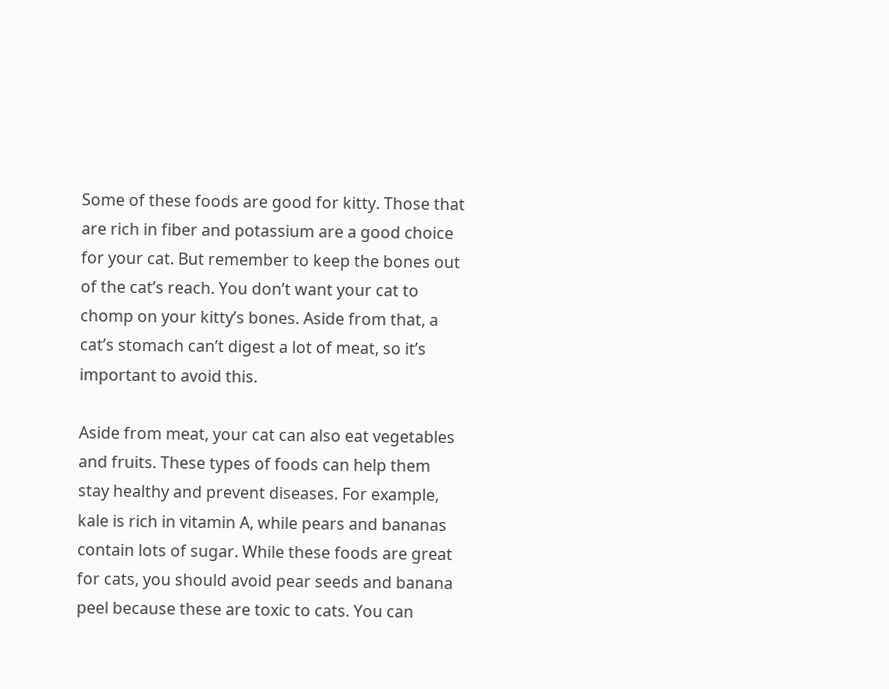Some of these foods are good for kitty. Those that are rich in fiber and potassium are a good choice for your cat. But remember to keep the bones out of the cat’s reach. You don’t want your cat to chomp on your kitty’s bones. Aside from that, a cat’s stomach can’t digest a lot of meat, so it’s important to avoid this.

Aside from meat, your cat can also eat vegetables and fruits. These types of foods can help them stay healthy and prevent diseases. For example, kale is rich in vitamin A, while pears and bananas contain lots of sugar. While these foods are great for cats, you should avoid pear seeds and banana peel because these are toxic to cats. You can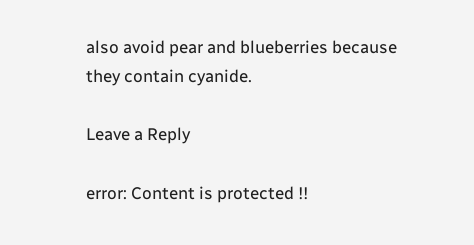also avoid pear and blueberries because they contain cyanide.

Leave a Reply

error: Content is protected !!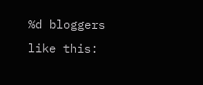%d bloggers like this: